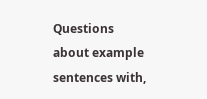Questions about example sentences with,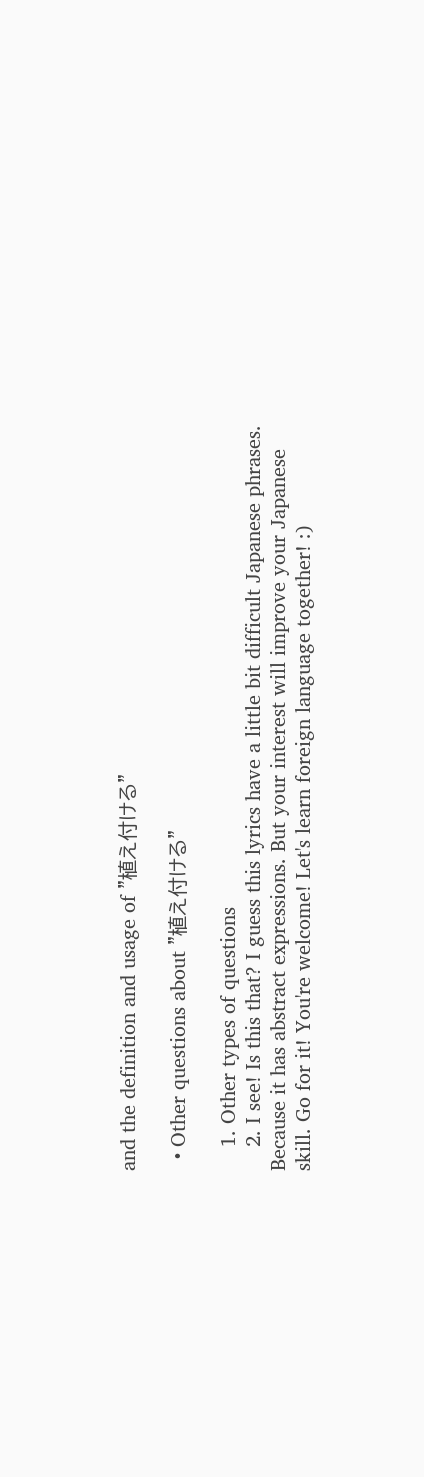and the definition and usage of "植え付ける"

  • Other questions about "植え付ける"

    1. Other types of questions
    2. I see! Is this that? I guess this lyrics have a little bit difficult Japanese phrases. Because it has abstract expressions. But your interest will improve your Japanese skill. Go for it! You're welcome! Let's learn foreign language together! :)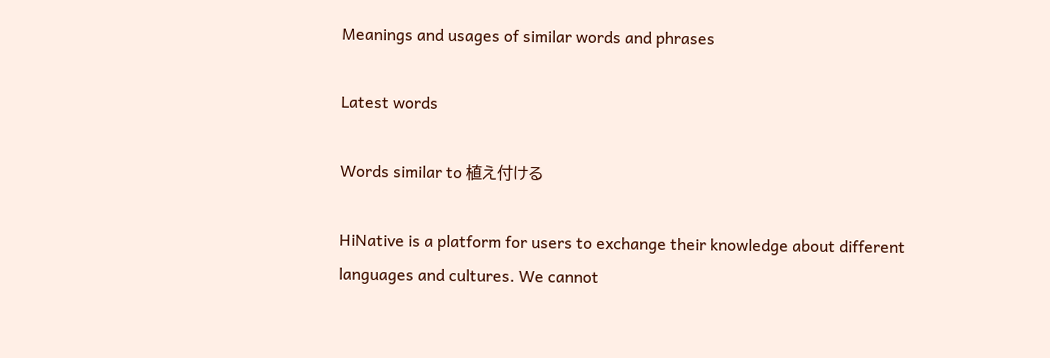Meanings and usages of similar words and phrases

Latest words

Words similar to 植え付ける

HiNative is a platform for users to exchange their knowledge about different languages and cultures. We cannot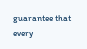guarantee that every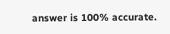answer is 100% accurate.